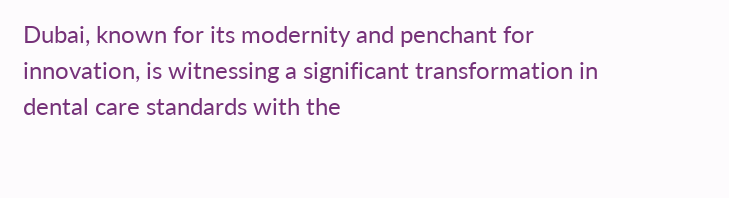Dubai, known for its modernity and penchant for innovation, is witnessing a significant transformation in dental care standards with the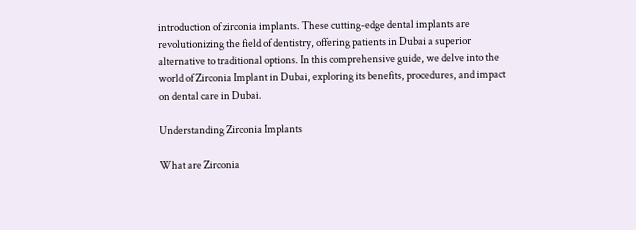introduction of zirconia implants. These cutting-edge dental implants are revolutionizing the field of dentistry, offering patients in Dubai a superior alternative to traditional options. In this comprehensive guide, we delve into the world of Zirconia Implant in Dubai, exploring its benefits, procedures, and impact on dental care in Dubai.

Understanding Zirconia Implants

What are Zirconia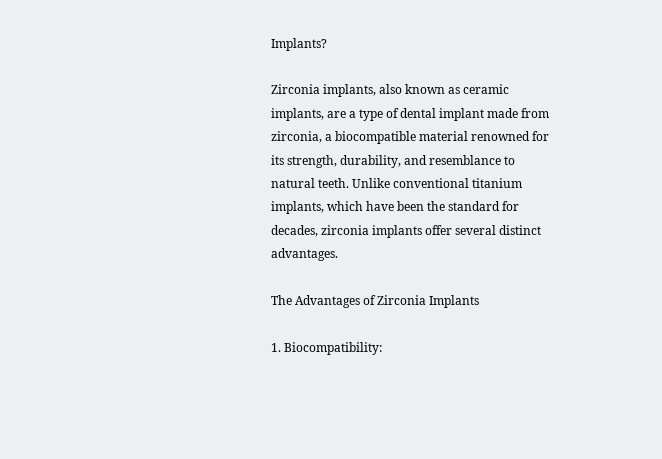Implants?

Zirconia implants, also known as ceramic implants, are a type of dental implant made from zirconia, a biocompatible material renowned for its strength, durability, and resemblance to natural teeth. Unlike conventional titanium implants, which have been the standard for decades, zirconia implants offer several distinct advantages.

The Advantages of Zirconia Implants

1. Biocompatibility: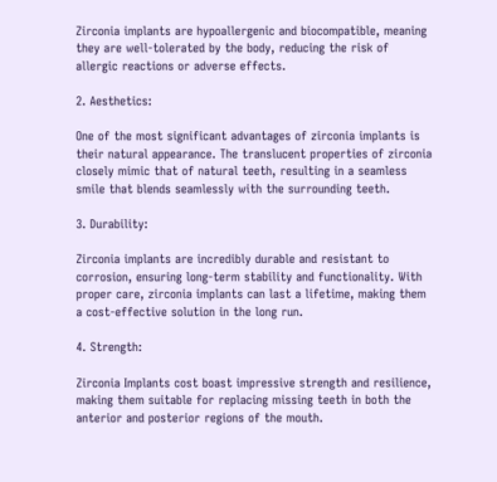Zirconia implants are hypoallergenic and biocompatible, meaning they are well-tolerated by the body, reducing the risk of allergic reactions or adverse effects.

2. Aesthetics:

One of the most significant advantages of zirconia implants is their natural appearance. The translucent properties of zirconia closely mimic that of natural teeth, resulting in a seamless smile that blends seamlessly with the surrounding teeth.

3. Durability:

Zirconia implants are incredibly durable and resistant to corrosion, ensuring long-term stability and functionality. With proper care, zirconia implants can last a lifetime, making them a cost-effective solution in the long run.

4. Strength:

Zirconia Implants cost boast impressive strength and resilience, making them suitable for replacing missing teeth in both the anterior and posterior regions of the mouth.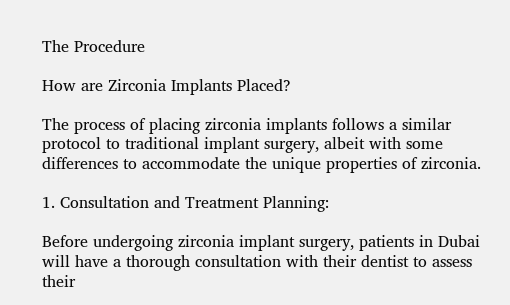The Procedure

How are Zirconia Implants Placed?

The process of placing zirconia implants follows a similar protocol to traditional implant surgery, albeit with some differences to accommodate the unique properties of zirconia.

1. Consultation and Treatment Planning:

Before undergoing zirconia implant surgery, patients in Dubai will have a thorough consultation with their dentist to assess their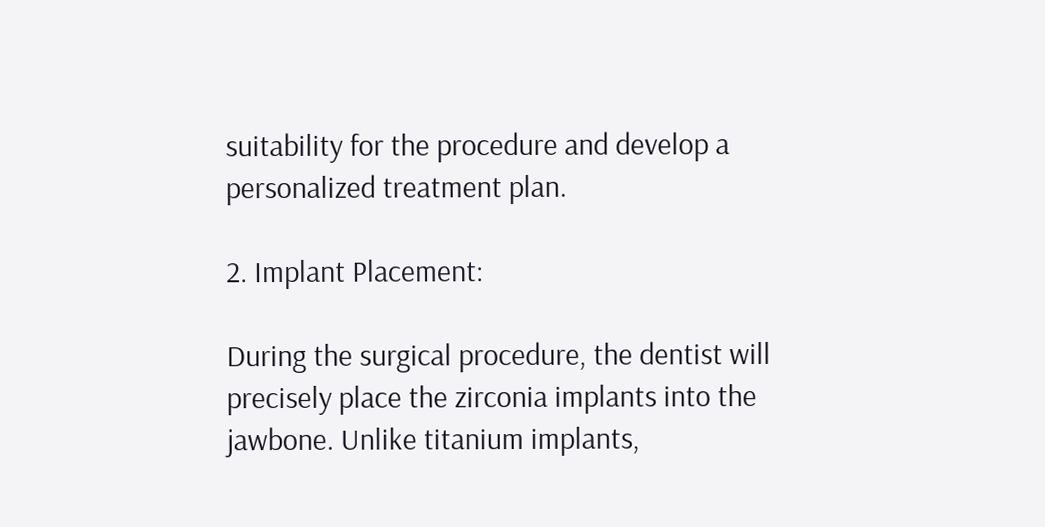suitability for the procedure and develop a personalized treatment plan.

2. Implant Placement:

During the surgical procedure, the dentist will precisely place the zirconia implants into the jawbone. Unlike titanium implants,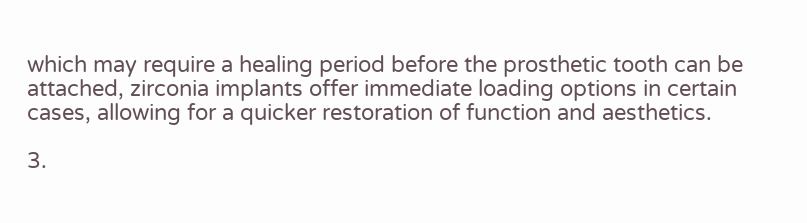which may require a healing period before the prosthetic tooth can be attached, zirconia implants offer immediate loading options in certain cases, allowing for a quicker restoration of function and aesthetics.

3.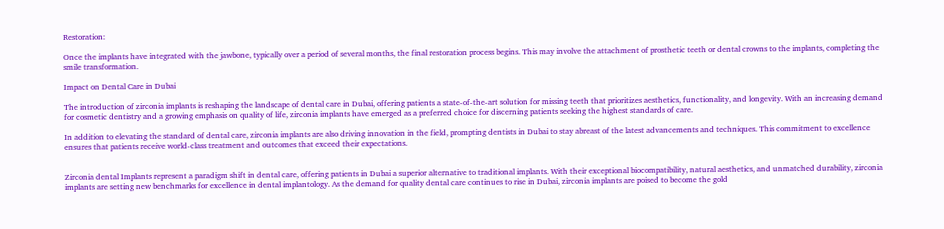Restoration:

Once the implants have integrated with the jawbone, typically over a period of several months, the final restoration process begins. This may involve the attachment of prosthetic teeth or dental crowns to the implants, completing the smile transformation.

Impact on Dental Care in Dubai

The introduction of zirconia implants is reshaping the landscape of dental care in Dubai, offering patients a state-of-the-art solution for missing teeth that prioritizes aesthetics, functionality, and longevity. With an increasing demand for cosmetic dentistry and a growing emphasis on quality of life, zirconia implants have emerged as a preferred choice for discerning patients seeking the highest standards of care.

In addition to elevating the standard of dental care, zirconia implants are also driving innovation in the field, prompting dentists in Dubai to stay abreast of the latest advancements and techniques. This commitment to excellence ensures that patients receive world-class treatment and outcomes that exceed their expectations.


Zirconia dental Implants represent a paradigm shift in dental care, offering patients in Dubai a superior alternative to traditional implants. With their exceptional biocompatibility, natural aesthetics, and unmatched durability, zirconia implants are setting new benchmarks for excellence in dental implantology. As the demand for quality dental care continues to rise in Dubai, zirconia implants are poised to become the gold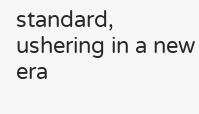standard, ushering in a new era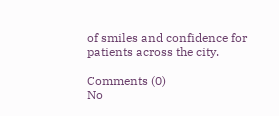of smiles and confidence for patients across the city.

Comments (0)
No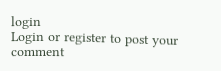login
Login or register to post your comment